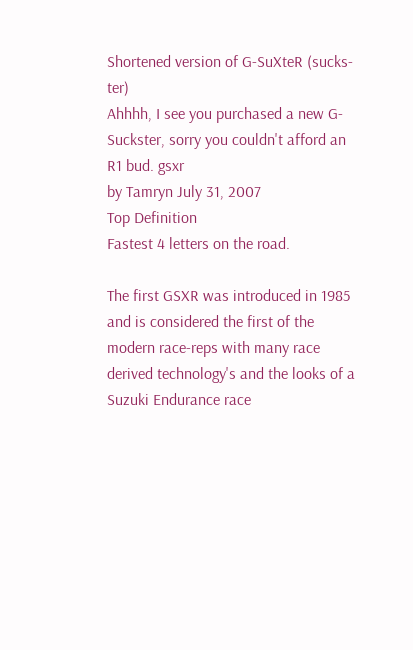Shortened version of G-SuXteR (sucks-ter)
Ahhhh, I see you purchased a new G-Suckster, sorry you couldn't afford an R1 bud. gsxr
by Tamryn July 31, 2007
Top Definition
Fastest 4 letters on the road.

The first GSXR was introduced in 1985 and is considered the first of the modern race-reps with many race derived technology's and the looks of a Suzuki Endurance race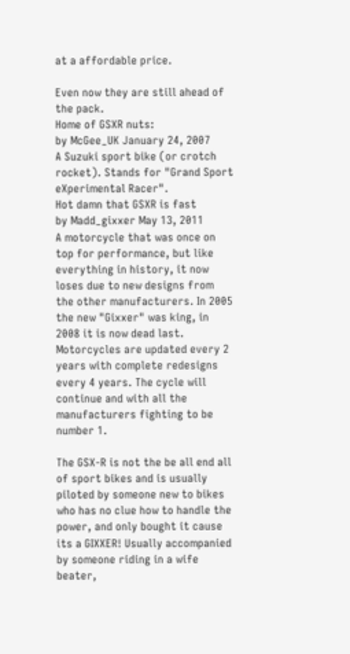at a affordable price.

Even now they are still ahead of the pack.
Home of GSXR nuts:
by McGee_UK January 24, 2007
A Suzuki sport bike (or crotch rocket). Stands for "Grand Sport eXperimental Racer".
Hot damn that GSXR is fast
by Madd_gixxer May 13, 2011
A motorcycle that was once on top for performance, but like everything in history, it now loses due to new designs from the other manufacturers. In 2005 the new "Gixxer" was king, in 2008 it is now dead last. Motorcycles are updated every 2 years with complete redesigns every 4 years. The cycle will continue and with all the manufacturers fighting to be number 1.

The GSX-R is not the be all end all of sport bikes and is usually piloted by someone new to bikes who has no clue how to handle the power, and only bought it cause its a GIXXER! Usually accompanied by someone riding in a wife beater,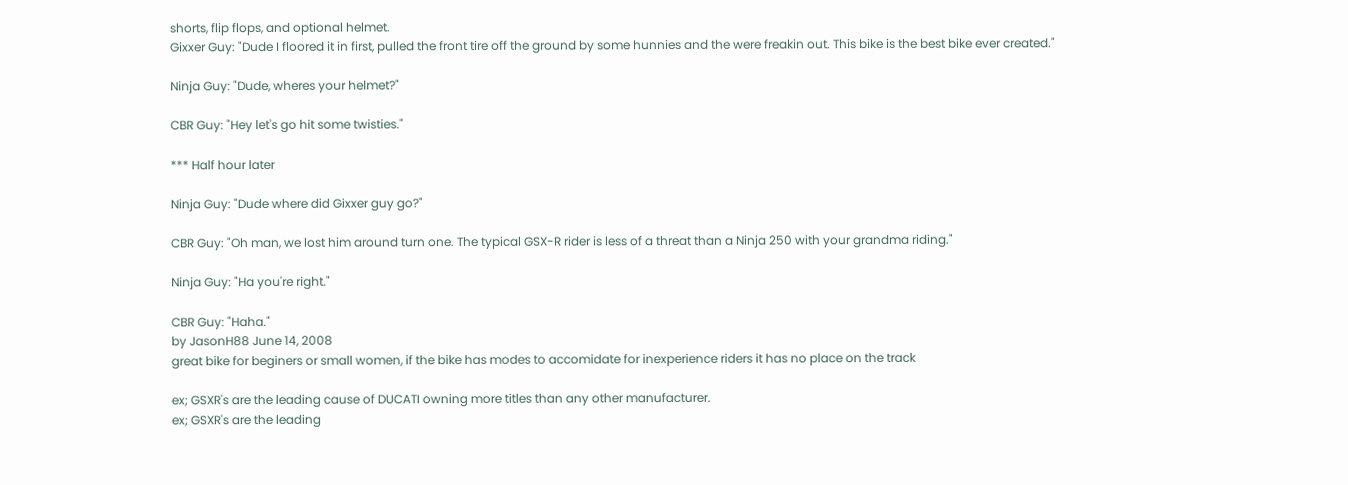shorts, flip flops, and optional helmet.
Gixxer Guy: "Dude I floored it in first, pulled the front tire off the ground by some hunnies and the were freakin out. This bike is the best bike ever created."

Ninja Guy: "Dude, wheres your helmet?"

CBR Guy: "Hey let's go hit some twisties."

*** Half hour later

Ninja Guy: "Dude where did Gixxer guy go?"

CBR Guy: "Oh man, we lost him around turn one. The typical GSX-R rider is less of a threat than a Ninja 250 with your grandma riding."

Ninja Guy: "Ha you're right."

CBR Guy: "Haha."
by JasonH88 June 14, 2008
great bike for beginers or small women, if the bike has modes to accomidate for inexperience riders it has no place on the track

ex; GSXR's are the leading cause of DUCATI owning more titles than any other manufacturer.
ex; GSXR's are the leading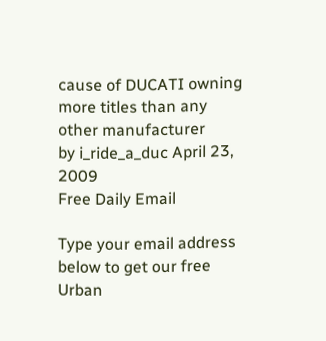cause of DUCATI owning more titles than any other manufacturer
by i_ride_a_duc April 23, 2009
Free Daily Email

Type your email address below to get our free Urban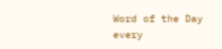Word of the Day every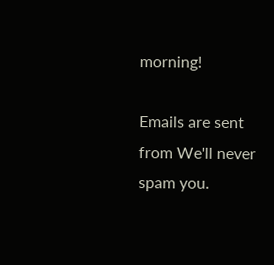morning!

Emails are sent from We'll never spam you.